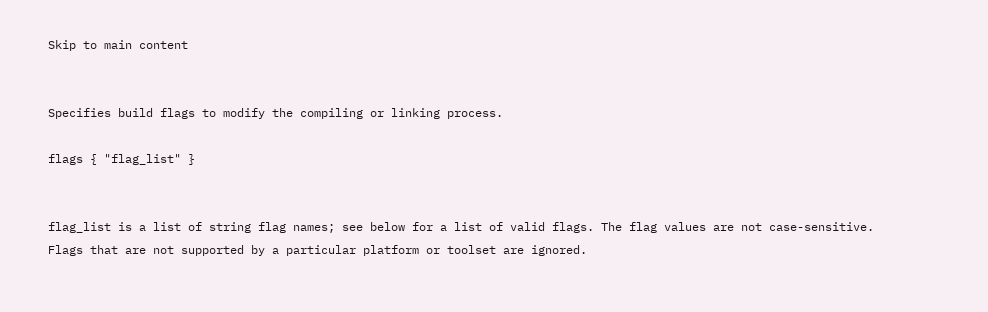Skip to main content


Specifies build flags to modify the compiling or linking process.

flags { "flag_list" }


flag_list is a list of string flag names; see below for a list of valid flags. The flag values are not case-sensitive. Flags that are not supported by a particular platform or toolset are ignored.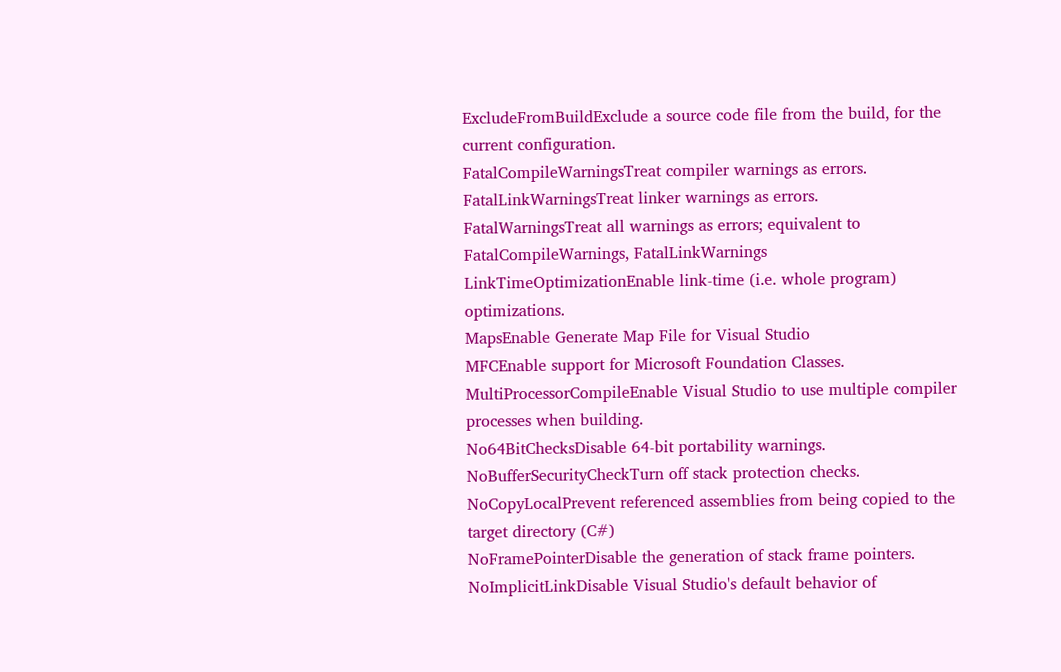ExcludeFromBuildExclude a source code file from the build, for the current configuration.
FatalCompileWarningsTreat compiler warnings as errors.
FatalLinkWarningsTreat linker warnings as errors.
FatalWarningsTreat all warnings as errors; equivalent to FatalCompileWarnings, FatalLinkWarnings
LinkTimeOptimizationEnable link-time (i.e. whole program) optimizations.
MapsEnable Generate Map File for Visual Studio
MFCEnable support for Microsoft Foundation Classes.
MultiProcessorCompileEnable Visual Studio to use multiple compiler processes when building.
No64BitChecksDisable 64-bit portability warnings.
NoBufferSecurityCheckTurn off stack protection checks.
NoCopyLocalPrevent referenced assemblies from being copied to the target directory (C#)
NoFramePointerDisable the generation of stack frame pointers.
NoImplicitLinkDisable Visual Studio's default behavior of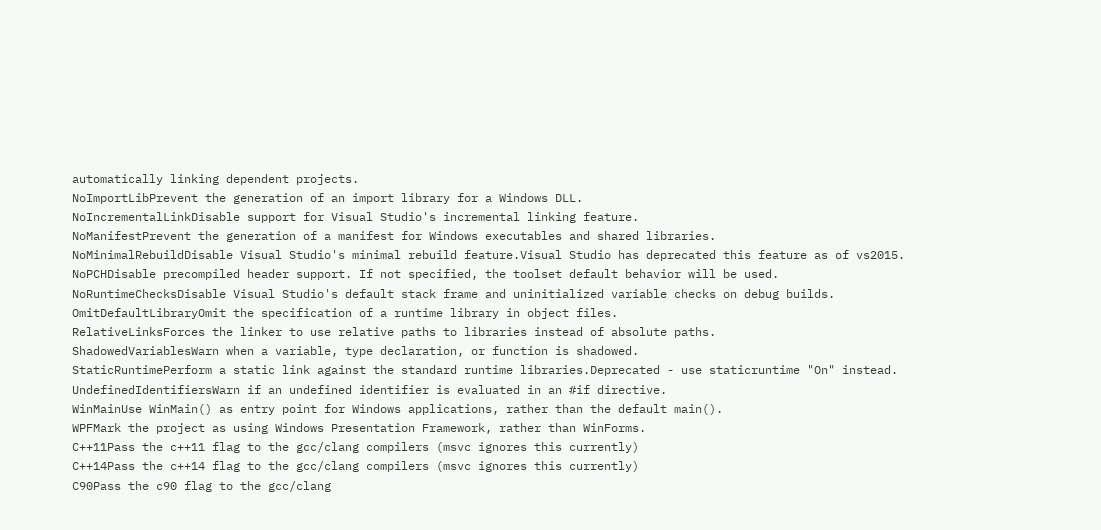automatically linking dependent projects.
NoImportLibPrevent the generation of an import library for a Windows DLL.
NoIncrementalLinkDisable support for Visual Studio's incremental linking feature.
NoManifestPrevent the generation of a manifest for Windows executables and shared libraries.
NoMinimalRebuildDisable Visual Studio's minimal rebuild feature.Visual Studio has deprecated this feature as of vs2015.
NoPCHDisable precompiled header support. If not specified, the toolset default behavior will be used.
NoRuntimeChecksDisable Visual Studio's default stack frame and uninitialized variable checks on debug builds.
OmitDefaultLibraryOmit the specification of a runtime library in object files.
RelativeLinksForces the linker to use relative paths to libraries instead of absolute paths.
ShadowedVariablesWarn when a variable, type declaration, or function is shadowed.
StaticRuntimePerform a static link against the standard runtime libraries.Deprecated - use staticruntime "On" instead.
UndefinedIdentifiersWarn if an undefined identifier is evaluated in an #if directive.
WinMainUse WinMain() as entry point for Windows applications, rather than the default main().
WPFMark the project as using Windows Presentation Framework, rather than WinForms.
C++11Pass the c++11 flag to the gcc/clang compilers (msvc ignores this currently)
C++14Pass the c++14 flag to the gcc/clang compilers (msvc ignores this currently)
C90Pass the c90 flag to the gcc/clang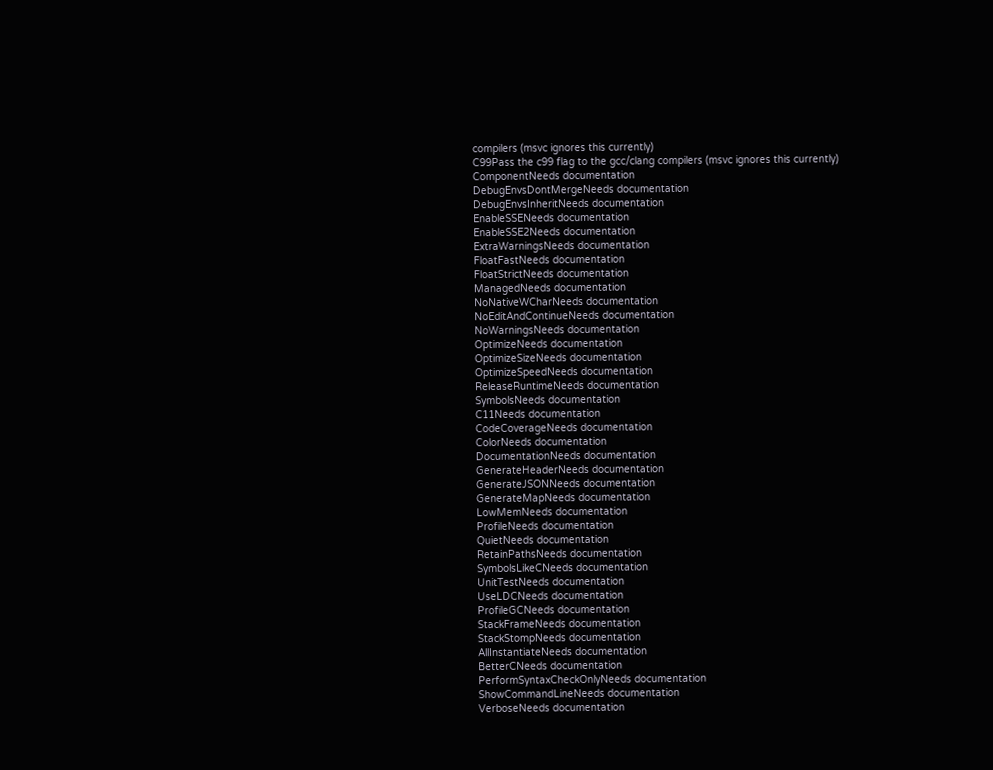compilers (msvc ignores this currently)
C99Pass the c99 flag to the gcc/clang compilers (msvc ignores this currently)
ComponentNeeds documentation
DebugEnvsDontMergeNeeds documentation
DebugEnvsInheritNeeds documentation
EnableSSENeeds documentation
EnableSSE2Needs documentation
ExtraWarningsNeeds documentation
FloatFastNeeds documentation
FloatStrictNeeds documentation
ManagedNeeds documentation
NoNativeWCharNeeds documentation
NoEditAndContinueNeeds documentation
NoWarningsNeeds documentation
OptimizeNeeds documentation
OptimizeSizeNeeds documentation
OptimizeSpeedNeeds documentation
ReleaseRuntimeNeeds documentation
SymbolsNeeds documentation
C11Needs documentation
CodeCoverageNeeds documentation
ColorNeeds documentation
DocumentationNeeds documentation
GenerateHeaderNeeds documentation
GenerateJSONNeeds documentation
GenerateMapNeeds documentation
LowMemNeeds documentation
ProfileNeeds documentation
QuietNeeds documentation
RetainPathsNeeds documentation
SymbolsLikeCNeeds documentation
UnitTestNeeds documentation
UseLDCNeeds documentation
ProfileGCNeeds documentation
StackFrameNeeds documentation
StackStompNeeds documentation
AllInstantiateNeeds documentation
BetterCNeeds documentation
PerformSyntaxCheckOnlyNeeds documentation
ShowCommandLineNeeds documentation
VerboseNeeds documentation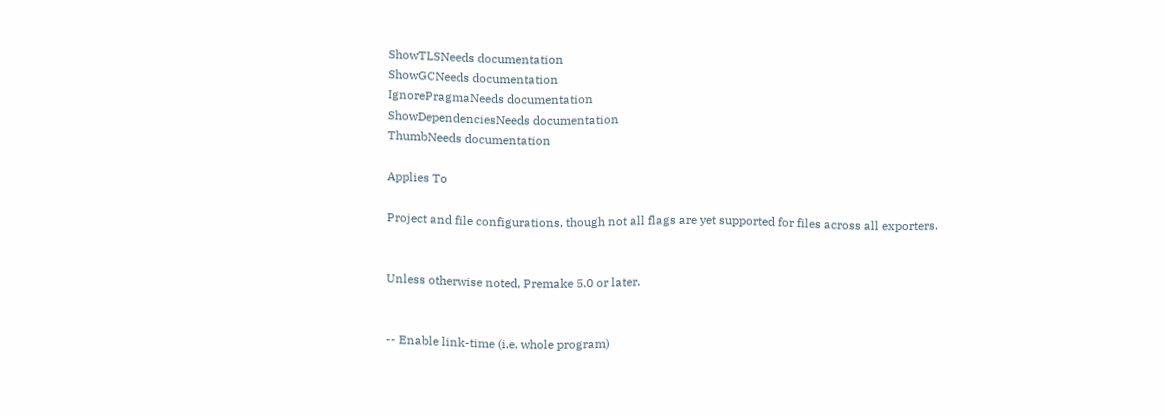ShowTLSNeeds documentation
ShowGCNeeds documentation
IgnorePragmaNeeds documentation
ShowDependenciesNeeds documentation
ThumbNeeds documentation

Applies To

Project and file configurations, though not all flags are yet supported for files across all exporters.


Unless otherwise noted, Premake 5.0 or later.


-- Enable link-time (i.e. whole program)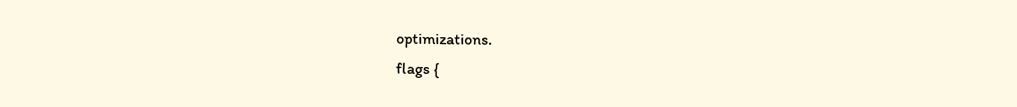optimizations.
flags {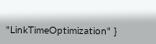"LinkTimeOptimization" }